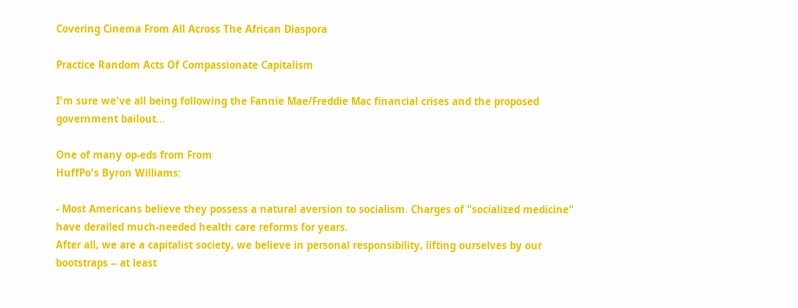Covering Cinema From All Across The African Diaspora

Practice Random Acts Of Compassionate Capitalism

I'm sure we've all being following the Fannie Mae/Freddie Mac financial crises and the proposed government bailout...

One of many op-eds from From
HuffPo's Byron Williams:

- Most Americans believe they possess a natural aversion to socialism. Charges of "socialized medicine" have derailed much-needed health care reforms for years.
After all, we are a capitalist society, we believe in personal responsibility, lifting ourselves by our bootstraps -- at least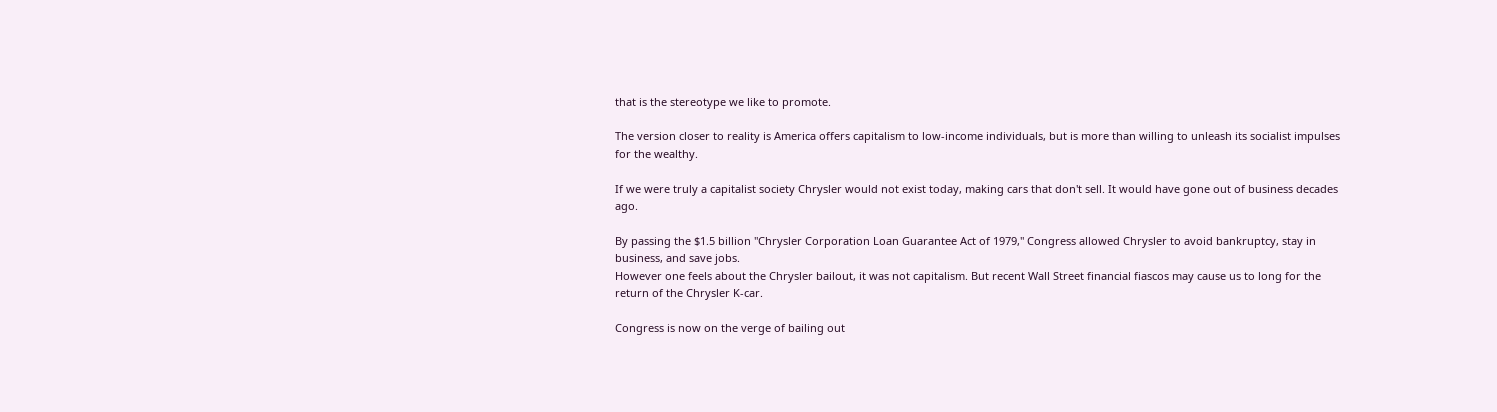that is the stereotype we like to promote.

The version closer to reality is America offers capitalism to low-income individuals, but is more than willing to unleash its socialist impulses for the wealthy.

If we were truly a capitalist society Chrysler would not exist today, making cars that don't sell. It would have gone out of business decades ago.

By passing the $1.5 billion "Chrysler Corporation Loan Guarantee Act of 1979," Congress allowed Chrysler to avoid bankruptcy, stay in business, and save jobs.
However one feels about the Chrysler bailout, it was not capitalism. But recent Wall Street financial fiascos may cause us to long for the return of the Chrysler K-car.

Congress is now on the verge of bailing out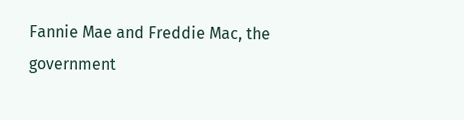Fannie Mae and Freddie Mac, the government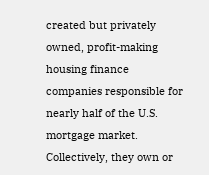created but privately owned, profit-making housing finance companies responsible for nearly half of the U.S. mortgage market. Collectively, they own or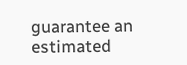guarantee an estimated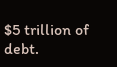$5 trillion of debt.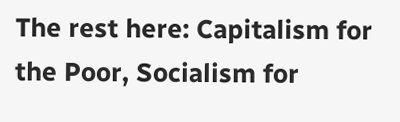The rest here: Capitalism for the Poor, Socialism for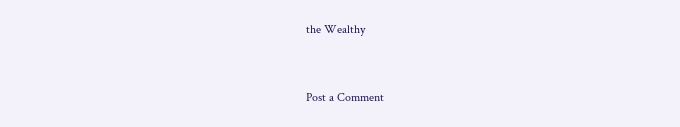the Wealthy


Post a Comment